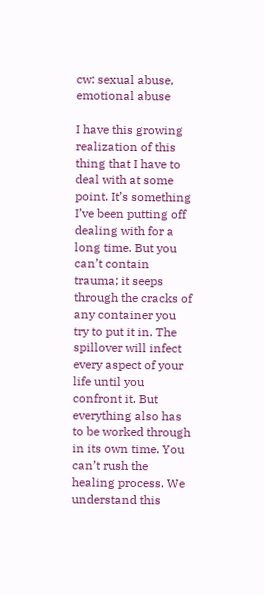cw: sexual abuse, emotional abuse

I have this growing realization of this thing that I have to deal with at some point. It’s something I’ve been putting off dealing with for a long time. But you can’t contain trauma; it seeps through the cracks of any container you try to put it in. The spillover will infect every aspect of your life until you confront it. But everything also has to be worked through in its own time. You can’t rush the healing process. We understand this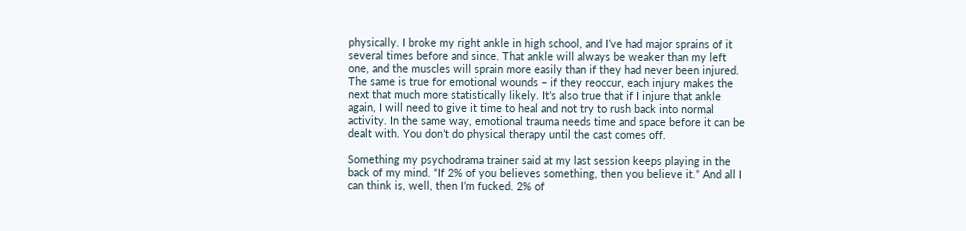physically. I broke my right ankle in high school, and I’ve had major sprains of it several times before and since. That ankle will always be weaker than my left one, and the muscles will sprain more easily than if they had never been injured. The same is true for emotional wounds – if they reoccur, each injury makes the next that much more statistically likely. It’s also true that if I injure that ankle again, I will need to give it time to heal and not try to rush back into normal activity. In the same way, emotional trauma needs time and space before it can be dealt with. You don’t do physical therapy until the cast comes off.

Something my psychodrama trainer said at my last session keeps playing in the back of my mind. “If 2% of you believes something, then you believe it.” And all I can think is, well, then I’m fucked. 2% of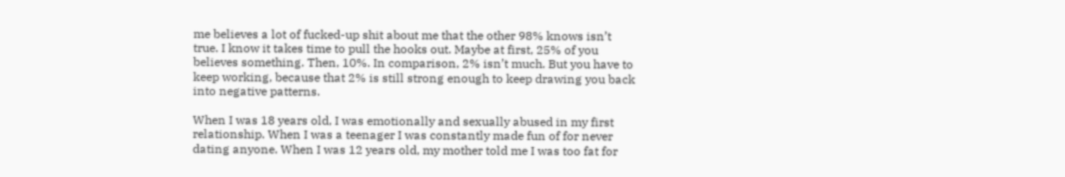me believes a lot of fucked-up shit about me that the other 98% knows isn’t true. I know it takes time to pull the hooks out. Maybe at first, 25% of you believes something. Then, 10%. In comparison, 2% isn’t much. But you have to keep working, because that 2% is still strong enough to keep drawing you back into negative patterns.

When I was 18 years old, I was emotionally and sexually abused in my first relationship. When I was a teenager I was constantly made fun of for never dating anyone. When I was 12 years old, my mother told me I was too fat for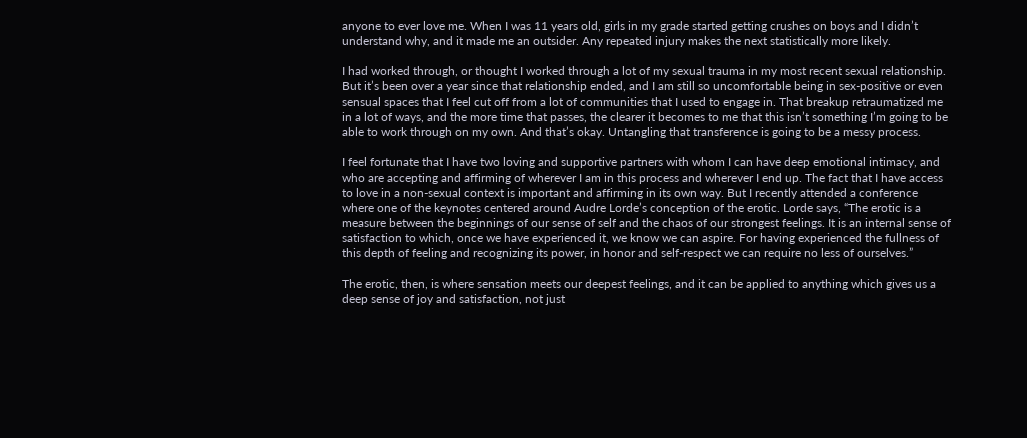anyone to ever love me. When I was 11 years old, girls in my grade started getting crushes on boys and I didn’t understand why, and it made me an outsider. Any repeated injury makes the next statistically more likely.

I had worked through, or thought I worked through a lot of my sexual trauma in my most recent sexual relationship. But it’s been over a year since that relationship ended, and I am still so uncomfortable being in sex-positive or even sensual spaces that I feel cut off from a lot of communities that I used to engage in. That breakup retraumatized me in a lot of ways, and the more time that passes, the clearer it becomes to me that this isn’t something I’m going to be able to work through on my own. And that’s okay. Untangling that transference is going to be a messy process.

I feel fortunate that I have two loving and supportive partners with whom I can have deep emotional intimacy, and who are accepting and affirming of wherever I am in this process and wherever I end up. The fact that I have access to love in a non-sexual context is important and affirming in its own way. But I recently attended a conference where one of the keynotes centered around Audre Lorde’s conception of the erotic. Lorde says, “The erotic is a measure between the beginnings of our sense of self and the chaos of our strongest feelings. It is an internal sense of satisfaction to which, once we have experienced it, we know we can aspire. For having experienced the fullness of this depth of feeling and recognizing its power, in honor and self-respect we can require no less of ourselves.”

The erotic, then, is where sensation meets our deepest feelings, and it can be applied to anything which gives us a deep sense of joy and satisfaction, not just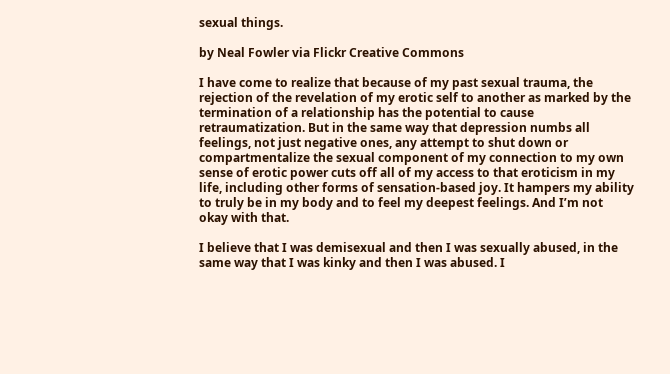sexual things.

by Neal Fowler via Flickr Creative Commons

I have come to realize that because of my past sexual trauma, the rejection of the revelation of my erotic self to another as marked by the termination of a relationship has the potential to cause retraumatization. But in the same way that depression numbs all feelings, not just negative ones, any attempt to shut down or compartmentalize the sexual component of my connection to my own sense of erotic power cuts off all of my access to that eroticism in my life, including other forms of sensation-based joy. It hampers my ability to truly be in my body and to feel my deepest feelings. And I’m not okay with that.

I believe that I was demisexual and then I was sexually abused, in the same way that I was kinky and then I was abused. I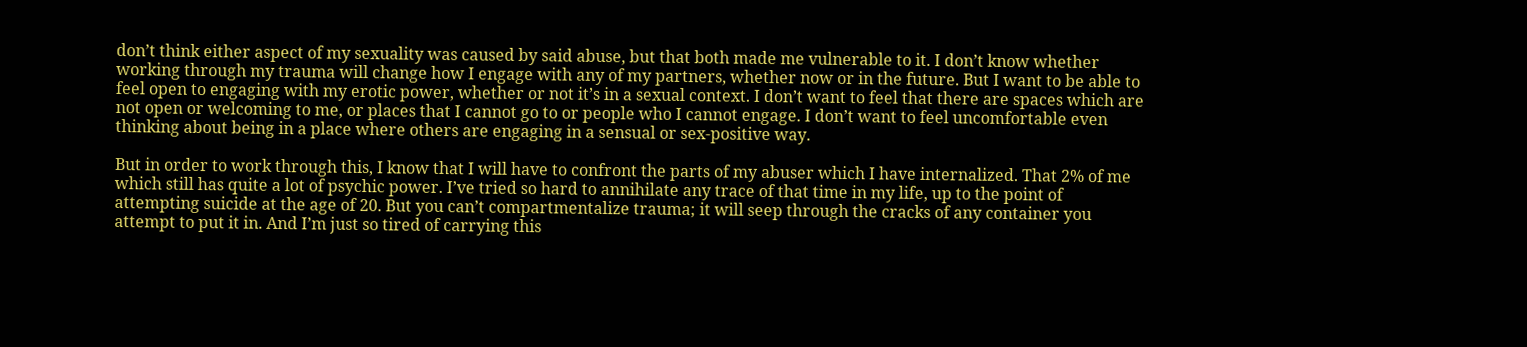don’t think either aspect of my sexuality was caused by said abuse, but that both made me vulnerable to it. I don’t know whether working through my trauma will change how I engage with any of my partners, whether now or in the future. But I want to be able to feel open to engaging with my erotic power, whether or not it’s in a sexual context. I don’t want to feel that there are spaces which are not open or welcoming to me, or places that I cannot go to or people who I cannot engage. I don’t want to feel uncomfortable even thinking about being in a place where others are engaging in a sensual or sex-positive way.

But in order to work through this, I know that I will have to confront the parts of my abuser which I have internalized. That 2% of me which still has quite a lot of psychic power. I’ve tried so hard to annihilate any trace of that time in my life, up to the point of attempting suicide at the age of 20. But you can’t compartmentalize trauma; it will seep through the cracks of any container you attempt to put it in. And I’m just so tired of carrying this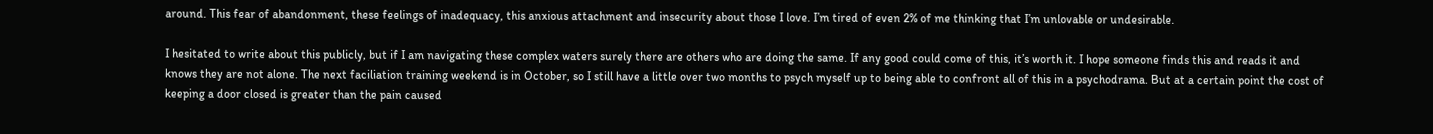around. This fear of abandonment, these feelings of inadequacy, this anxious attachment and insecurity about those I love. I’m tired of even 2% of me thinking that I’m unlovable or undesirable.

I hesitated to write about this publicly, but if I am navigating these complex waters surely there are others who are doing the same. If any good could come of this, it’s worth it. I hope someone finds this and reads it and knows they are not alone. The next faciliation training weekend is in October, so I still have a little over two months to psych myself up to being able to confront all of this in a psychodrama. But at a certain point the cost of keeping a door closed is greater than the pain caused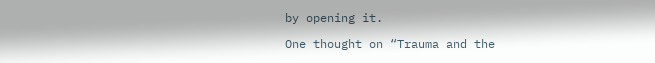by opening it.

One thought on “Trauma and the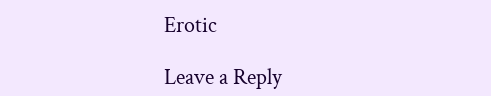Erotic

Leave a Reply